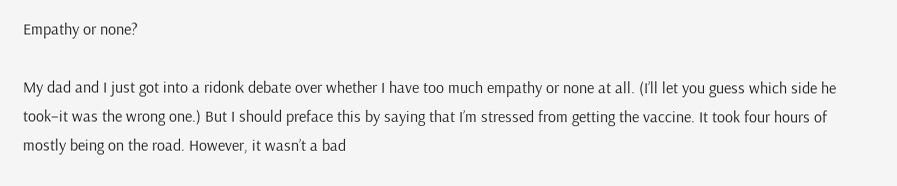Empathy or none?

My dad and I just got into a ridonk debate over whether I have too much empathy or none at all. (I’ll let you guess which side he took–it was the wrong one.) But I should preface this by saying that I’m stressed from getting the vaccine. It took four hours of mostly being on the road. However, it wasn’t a bad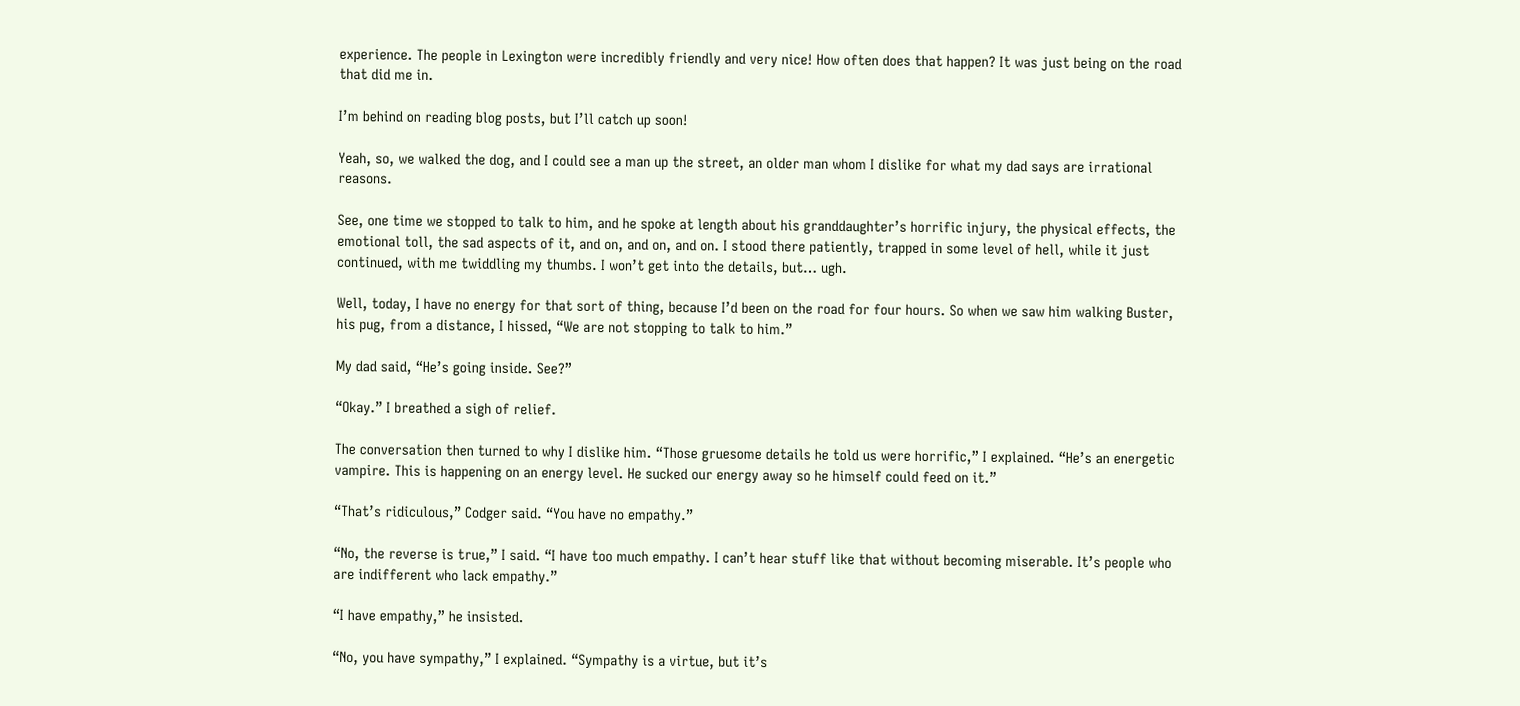experience. The people in Lexington were incredibly friendly and very nice! How often does that happen? It was just being on the road that did me in.

I’m behind on reading blog posts, but I’ll catch up soon!

Yeah, so, we walked the dog, and I could see a man up the street, an older man whom I dislike for what my dad says are irrational reasons.

See, one time we stopped to talk to him, and he spoke at length about his granddaughter’s horrific injury, the physical effects, the emotional toll, the sad aspects of it, and on, and on, and on. I stood there patiently, trapped in some level of hell, while it just continued, with me twiddling my thumbs. I won’t get into the details, but… ugh.

Well, today, I have no energy for that sort of thing, because I’d been on the road for four hours. So when we saw him walking Buster, his pug, from a distance, I hissed, “We are not stopping to talk to him.”

My dad said, “He’s going inside. See?”

“Okay.” I breathed a sigh of relief.

The conversation then turned to why I dislike him. “Those gruesome details he told us were horrific,” I explained. “He’s an energetic vampire. This is happening on an energy level. He sucked our energy away so he himself could feed on it.”

“That’s ridiculous,” Codger said. “You have no empathy.”

“No, the reverse is true,” I said. “I have too much empathy. I can’t hear stuff like that without becoming miserable. It’s people who are indifferent who lack empathy.”

“I have empathy,” he insisted.

“No, you have sympathy,” I explained. “Sympathy is a virtue, but it’s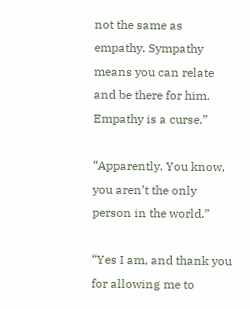not the same as empathy. Sympathy means you can relate and be there for him. Empathy is a curse.”

“Apparently. You know, you aren’t the only person in the world.”

“Yes I am, and thank you for allowing me to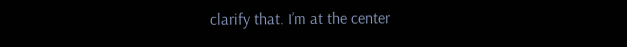clarify that. I’m at the center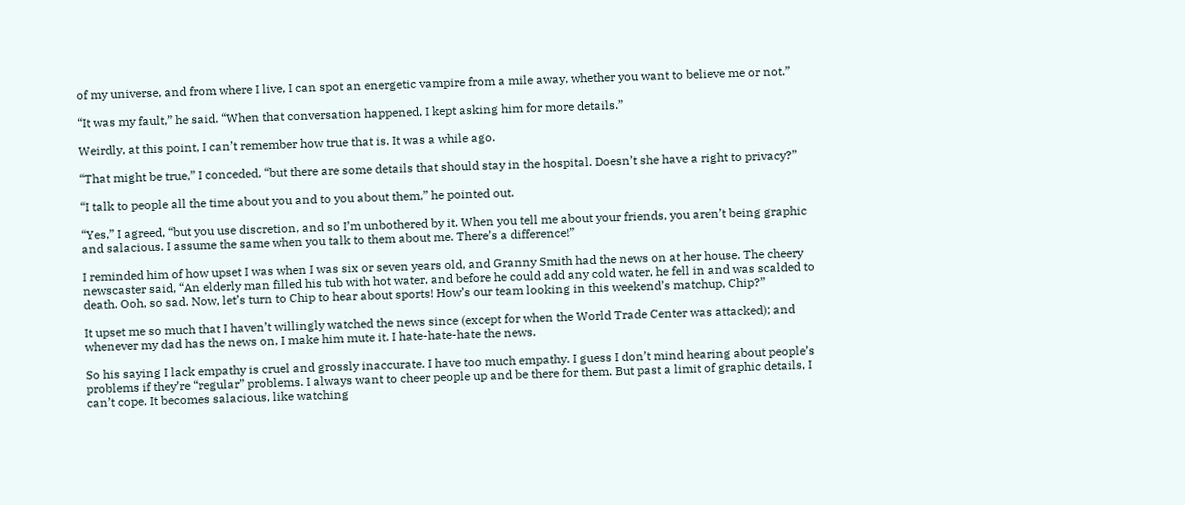of my universe, and from where I live, I can spot an energetic vampire from a mile away, whether you want to believe me or not.”

“It was my fault,” he said. “When that conversation happened, I kept asking him for more details.”

Weirdly, at this point, I can’t remember how true that is. It was a while ago.

“That might be true,” I conceded, “but there are some details that should stay in the hospital. Doesn’t she have a right to privacy?”

“I talk to people all the time about you and to you about them,” he pointed out.

“Yes,” I agreed, “but you use discretion, and so I’m unbothered by it. When you tell me about your friends, you aren’t being graphic and salacious. I assume the same when you talk to them about me. There’s a difference!”

I reminded him of how upset I was when I was six or seven years old, and Granny Smith had the news on at her house. The cheery newscaster said, “An elderly man filled his tub with hot water, and before he could add any cold water, he fell in and was scalded to death. Ooh, so sad. Now, let’s turn to Chip to hear about sports! How’s our team looking in this weekend’s matchup, Chip?”

It upset me so much that I haven’t willingly watched the news since (except for when the World Trade Center was attacked); and whenever my dad has the news on, I make him mute it. I hate-hate-hate the news.

So his saying I lack empathy is cruel and grossly inaccurate. I have too much empathy. I guess I don’t mind hearing about people’s problems if they’re “regular” problems. I always want to cheer people up and be there for them. But past a limit of graphic details, I can’t cope. It becomes salacious, like watching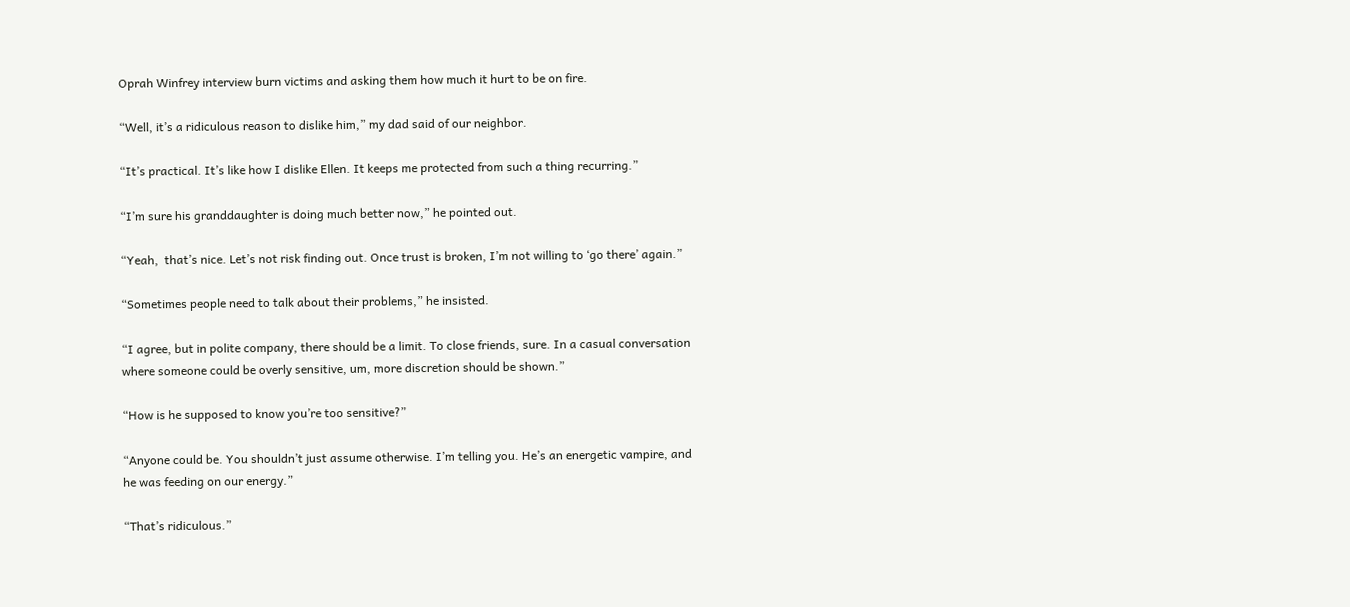Oprah Winfrey interview burn victims and asking them how much it hurt to be on fire.

“Well, it’s a ridiculous reason to dislike him,” my dad said of our neighbor.

“It’s practical. It’s like how I dislike Ellen. It keeps me protected from such a thing recurring.”

“I’m sure his granddaughter is doing much better now,” he pointed out.

“Yeah,  that’s nice. Let’s not risk finding out. Once trust is broken, I’m not willing to ‘go there’ again.”

“Sometimes people need to talk about their problems,” he insisted.

“I agree, but in polite company, there should be a limit. To close friends, sure. In a casual conversation where someone could be overly sensitive, um, more discretion should be shown.”

“How is he supposed to know you’re too sensitive?”

“Anyone could be. You shouldn’t just assume otherwise. I’m telling you. He’s an energetic vampire, and he was feeding on our energy.”

“That’s ridiculous.”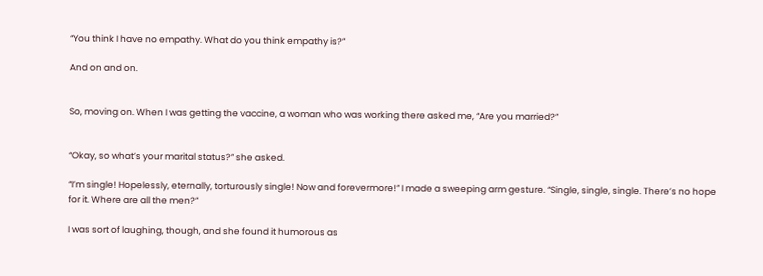“You think I have no empathy. What do you think empathy is?”

And on and on.


So, moving on. When I was getting the vaccine, a woman who was working there asked me, “Are you married?”


“Okay, so what’s your marital status?” she asked.

“I’m single! Hopelessly, eternally, torturously single! Now and forevermore!” I made a sweeping arm gesture. “Single, single, single. There’s no hope for it. Where are all the men?”

I was sort of laughing, though, and she found it humorous as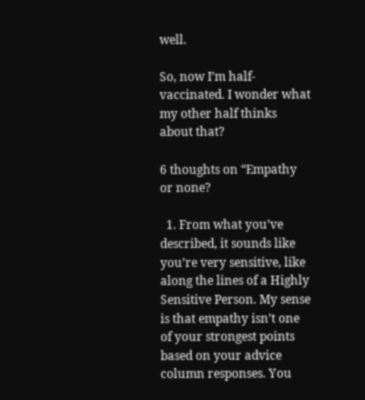well.

So, now I’m half-vaccinated. I wonder what my other half thinks about that?

6 thoughts on “Empathy or none?

  1. From what you’ve described, it sounds like you’re very sensitive, like along the lines of a Highly Sensitive Person. My sense is that empathy isn’t one of your strongest points based on your advice column responses. You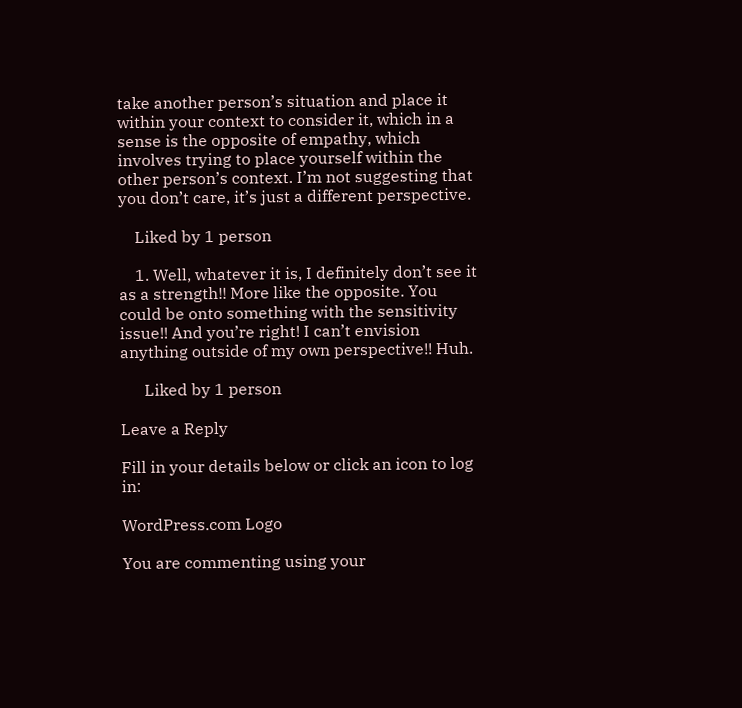take another person’s situation and place it within your context to consider it, which in a sense is the opposite of empathy, which involves trying to place yourself within the other person’s context. I’m not suggesting that you don’t care, it’s just a different perspective.

    Liked by 1 person

    1. Well, whatever it is, I definitely don’t see it as a strength!! More like the opposite. You could be onto something with the sensitivity issue!! And you’re right! I can’t envision anything outside of my own perspective!! Huh.

      Liked by 1 person

Leave a Reply

Fill in your details below or click an icon to log in:

WordPress.com Logo

You are commenting using your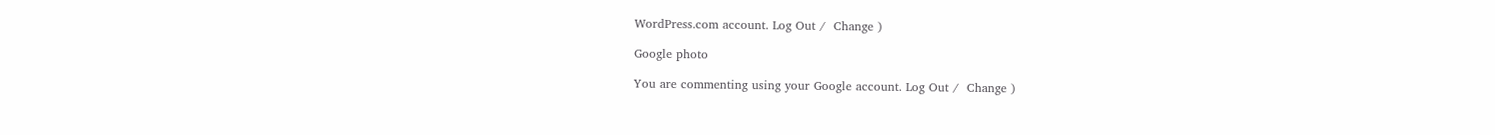WordPress.com account. Log Out /  Change )

Google photo

You are commenting using your Google account. Log Out /  Change )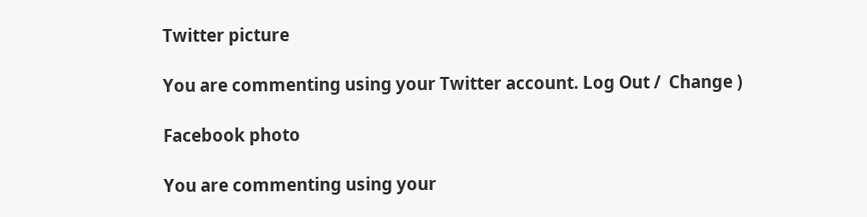Twitter picture

You are commenting using your Twitter account. Log Out /  Change )

Facebook photo

You are commenting using your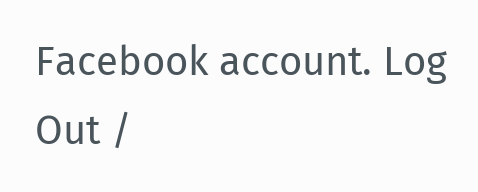Facebook account. Log Out /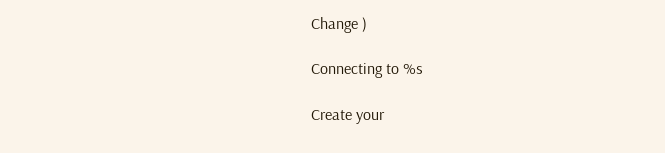Change )

Connecting to %s

Create your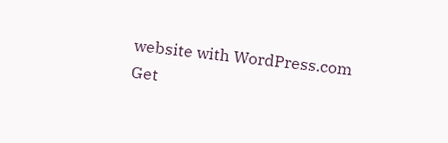website with WordPress.com
Get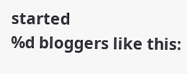started
%d bloggers like this: